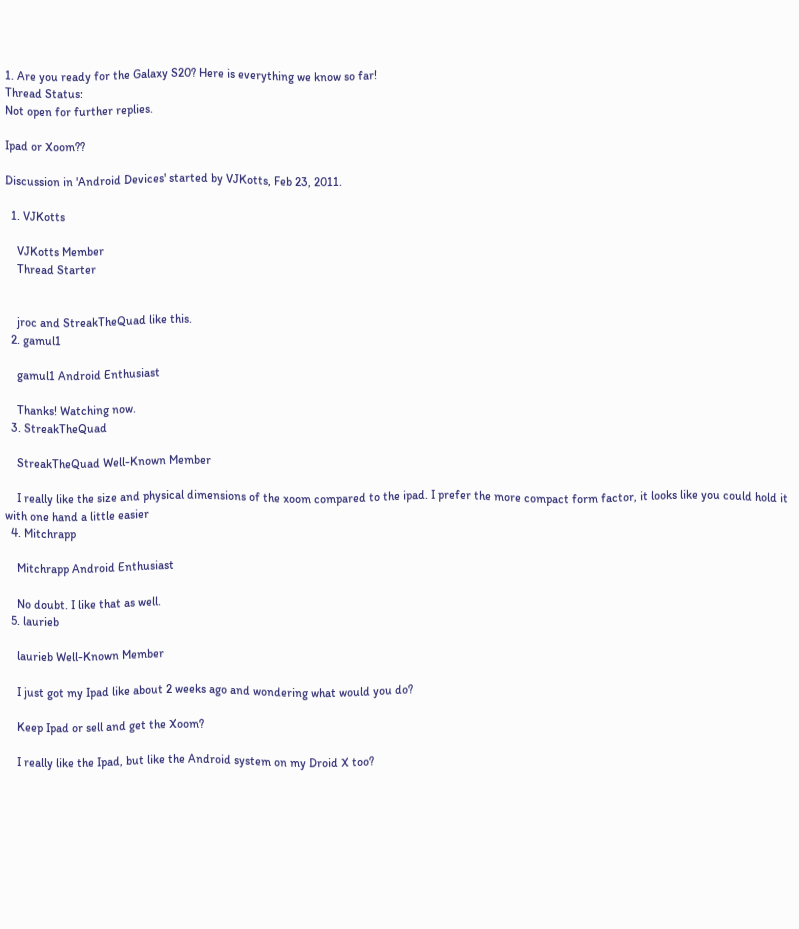1. Are you ready for the Galaxy S20? Here is everything we know so far!
Thread Status:
Not open for further replies.

Ipad or Xoom??

Discussion in 'Android Devices' started by VJKotts, Feb 23, 2011.

  1. VJKotts

    VJKotts Member
    Thread Starter


    jroc and StreakTheQuad like this.
  2. gamul1

    gamul1 Android Enthusiast

    Thanks! Watching now.
  3. StreakTheQuad

    StreakTheQuad Well-Known Member

    I really like the size and physical dimensions of the xoom compared to the ipad. I prefer the more compact form factor, it looks like you could hold it with one hand a little easier
  4. Mitchrapp

    Mitchrapp Android Enthusiast

    No doubt. I like that as well.
  5. laurieb

    laurieb Well-Known Member

    I just got my Ipad like about 2 weeks ago and wondering what would you do?

    Keep Ipad or sell and get the Xoom?

    I really like the Ipad, but like the Android system on my Droid X too?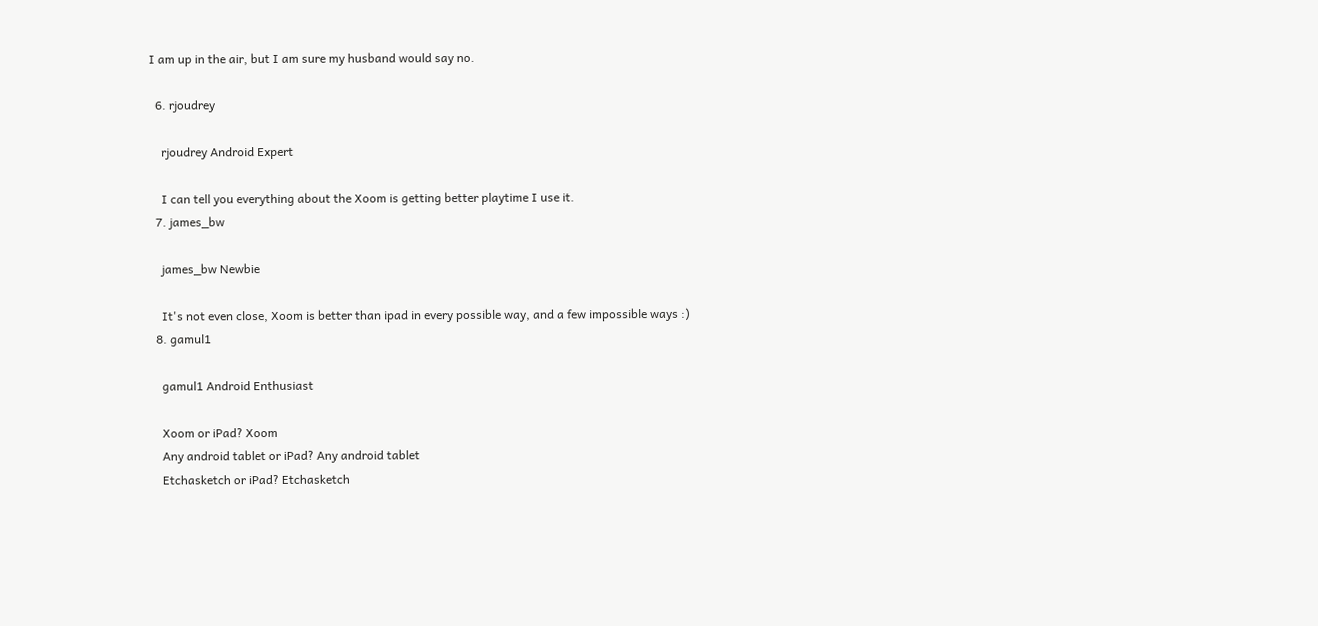I am up in the air, but I am sure my husband would say no.

  6. rjoudrey

    rjoudrey Android Expert

    I can tell you everything about the Xoom is getting better playtime I use it.
  7. james_bw

    james_bw Newbie

    It's not even close, Xoom is better than ipad in every possible way, and a few impossible ways :)
  8. gamul1

    gamul1 Android Enthusiast

    Xoom or iPad? Xoom
    Any android tablet or iPad? Any android tablet
    Etchasketch or iPad? Etchasketch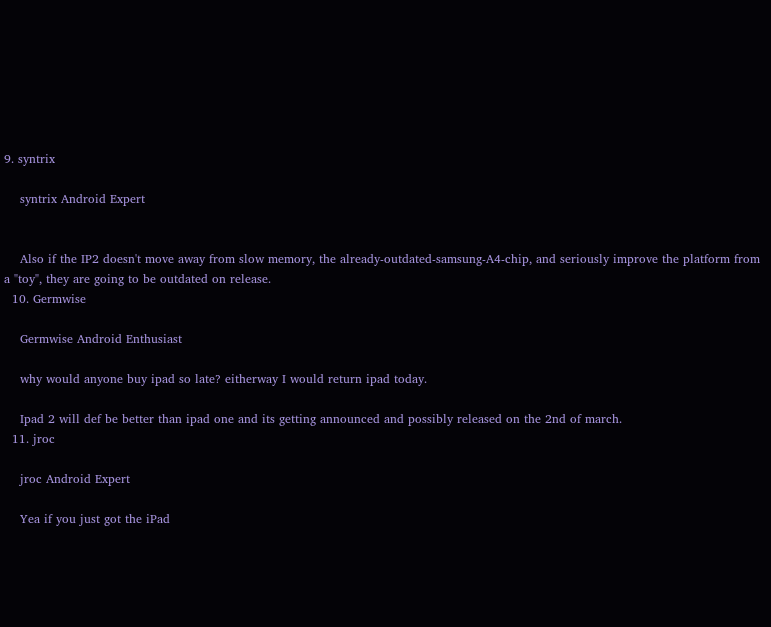9. syntrix

    syntrix Android Expert


    Also if the IP2 doesn't move away from slow memory, the already-outdated-samsung-A4-chip, and seriously improve the platform from a "toy", they are going to be outdated on release.
  10. Germwise

    Germwise Android Enthusiast

    why would anyone buy ipad so late? eitherway I would return ipad today.

    Ipad 2 will def be better than ipad one and its getting announced and possibly released on the 2nd of march.
  11. jroc

    jroc Android Expert

    Yea if you just got the iPad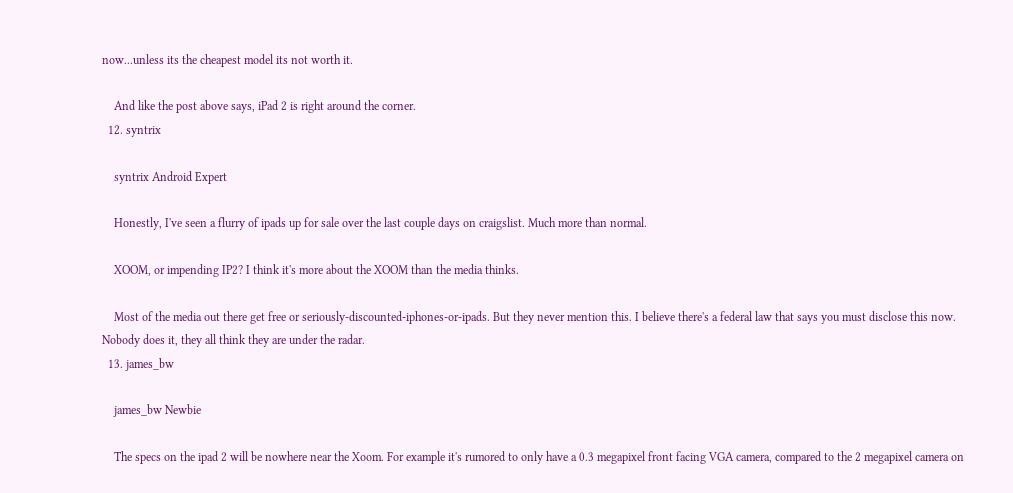now...unless its the cheapest model its not worth it.

    And like the post above says, iPad 2 is right around the corner.
  12. syntrix

    syntrix Android Expert

    Honestly, I've seen a flurry of ipads up for sale over the last couple days on craigslist. Much more than normal.

    XOOM, or impending IP2? I think it's more about the XOOM than the media thinks.

    Most of the media out there get free or seriously-discounted-iphones-or-ipads. But they never mention this. I believe there's a federal law that says you must disclose this now. Nobody does it, they all think they are under the radar.
  13. james_bw

    james_bw Newbie

    The specs on the ipad 2 will be nowhere near the Xoom. For example it's rumored to only have a 0.3 megapixel front facing VGA camera, compared to the 2 megapixel camera on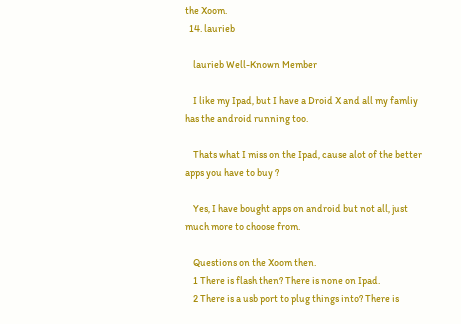the Xoom.
  14. laurieb

    laurieb Well-Known Member

    I like my Ipad, but I have a Droid X and all my famliy has the android running too.

    Thats what I miss on the Ipad, cause alot of the better apps you have to buy ?

    Yes, I have bought apps on android but not all, just much more to choose from.

    Questions on the Xoom then.
    1 There is flash then? There is none on Ipad.
    2 There is a usb port to plug things into? There is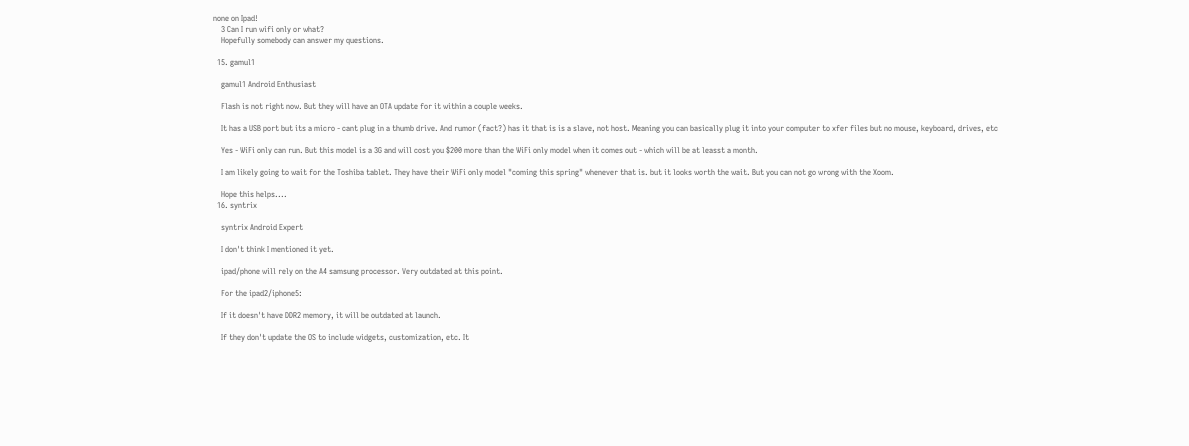none on Ipad!
    3 Can I run wifi only or what?
    Hopefully somebody can answer my questions.

  15. gamul1

    gamul1 Android Enthusiast

    Flash is not right now. But they will have an OTA update for it within a couple weeks.

    It has a USB port but its a micro - cant plug in a thumb drive. And rumor (fact?) has it that is is a slave, not host. Meaning you can basically plug it into your computer to xfer files but no mouse, keyboard, drives, etc

    Yes - WiFi only can run. But this model is a 3G and will cost you $200 more than the WiFi only model when it comes out - which will be at leasst a month.

    I am likely going to wait for the Toshiba tablet. They have their WiFi only model "coming this spring" whenever that is. but it looks worth the wait. But you can not go wrong with the Xoom.

    Hope this helps....
  16. syntrix

    syntrix Android Expert

    I don't think I mentioned it yet.

    ipad/phone will rely on the A4 samsung processor. Very outdated at this point.

    For the ipad2/iphone5:

    If it doesn't have DDR2 memory, it will be outdated at launch.

    If they don't update the OS to include widgets, customization, etc. It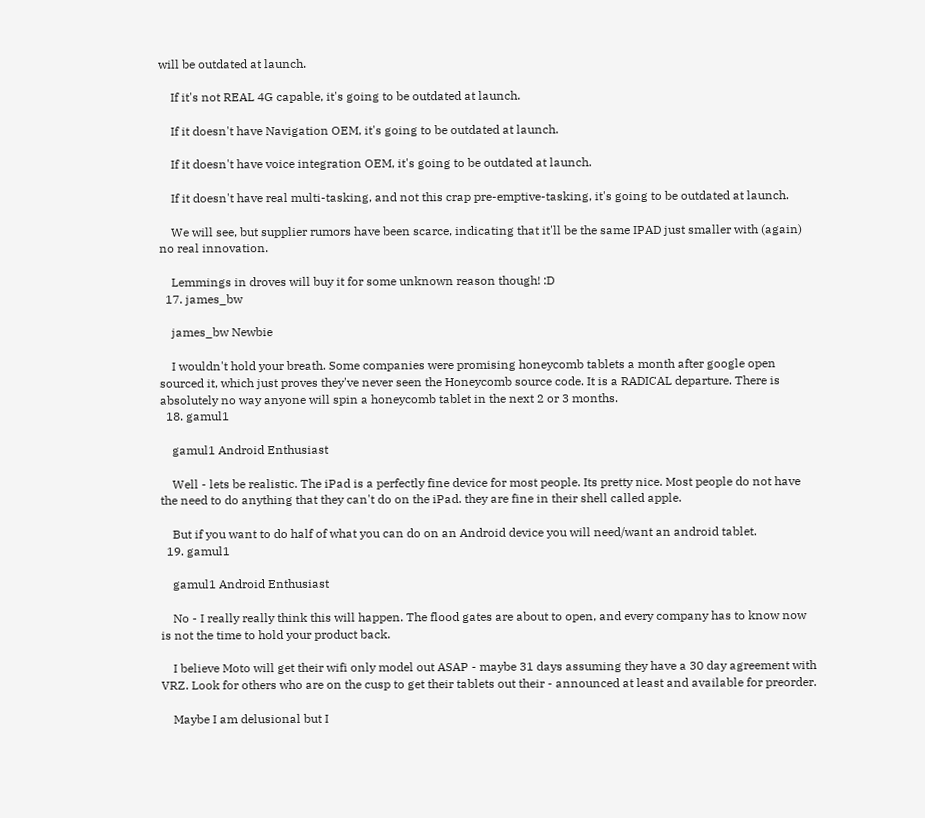will be outdated at launch.

    If it's not REAL 4G capable, it's going to be outdated at launch.

    If it doesn't have Navigation OEM, it's going to be outdated at launch.

    If it doesn't have voice integration OEM, it's going to be outdated at launch.

    If it doesn't have real multi-tasking, and not this crap pre-emptive-tasking, it's going to be outdated at launch.

    We will see, but supplier rumors have been scarce, indicating that it'll be the same IPAD just smaller with (again) no real innovation.

    Lemmings in droves will buy it for some unknown reason though! :D
  17. james_bw

    james_bw Newbie

    I wouldn't hold your breath. Some companies were promising honeycomb tablets a month after google open sourced it, which just proves they've never seen the Honeycomb source code. It is a RADICAL departure. There is absolutely no way anyone will spin a honeycomb tablet in the next 2 or 3 months.
  18. gamul1

    gamul1 Android Enthusiast

    Well - lets be realistic. The iPad is a perfectly fine device for most people. Its pretty nice. Most people do not have the need to do anything that they can't do on the iPad. they are fine in their shell called apple.

    But if you want to do half of what you can do on an Android device you will need/want an android tablet.
  19. gamul1

    gamul1 Android Enthusiast

    No - I really really think this will happen. The flood gates are about to open, and every company has to know now is not the time to hold your product back.

    I believe Moto will get their wifi only model out ASAP - maybe 31 days assuming they have a 30 day agreement with VRZ. Look for others who are on the cusp to get their tablets out their - announced at least and available for preorder.

    Maybe I am delusional but I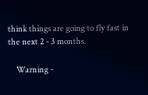think things are going to fly fast in the next 2 - 3 months.

    Warning -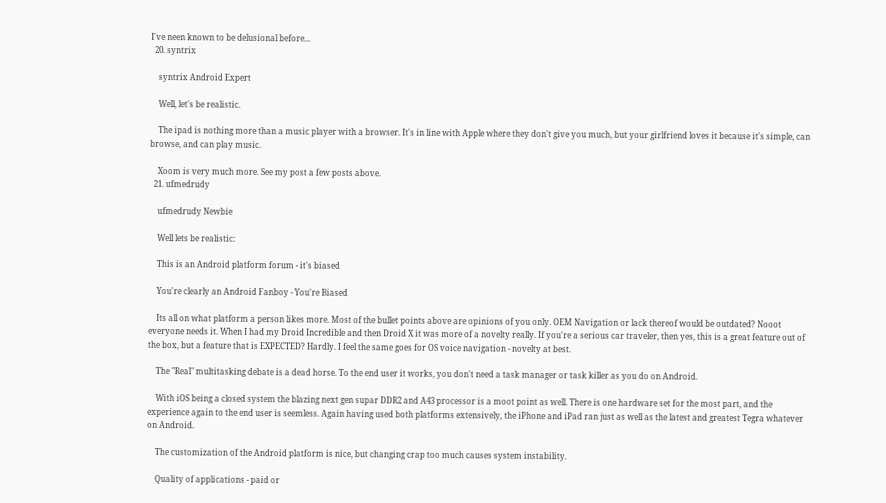I've neen known to be delusional before...
  20. syntrix

    syntrix Android Expert

    Well, let's be realistic.

    The ipad is nothing more than a music player with a browser. It's in line with Apple where they don't give you much, but your girlfriend loves it because it's simple, can browse, and can play music.

    Xoom is very much more. See my post a few posts above.
  21. ufmedrudy

    ufmedrudy Newbie

    Well lets be realistic:

    This is an Android platform forum - it's biased

    You're clearly an Android Fanboy - You're Biased

    Its all on what platform a person likes more. Most of the bullet points above are opinions of you only. OEM Navigation or lack thereof would be outdated? Nooot everyone needs it. When I had my Droid Incredible and then Droid X it was more of a novelty really. If you're a serious car traveler, then yes, this is a great feature out of the box, but a feature that is EXPECTED? Hardly. I feel the same goes for OS voice navigation - novelty at best.

    The "Real" multitasking debate is a dead horse. To the end user it works, you don't need a task manager or task killer as you do on Android.

    With iOS being a closed system the blazing next gen supar DDR2 and A43 processor is a moot point as well. There is one hardware set for the most part, and the experience again to the end user is seemless. Again having used both platforms extensively, the iPhone and iPad ran just as well as the latest and greatest Tegra whatever on Android.

    The customization of the Android platform is nice, but changing crap too much causes system instability.

    Quality of applications - paid or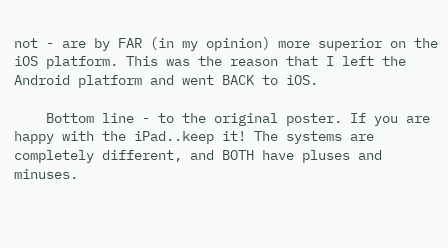not - are by FAR (in my opinion) more superior on the iOS platform. This was the reason that I left the Android platform and went BACK to iOS.

    Bottom line - to the original poster. If you are happy with the iPad..keep it! The systems are completely different, and BOTH have pluses and minuses.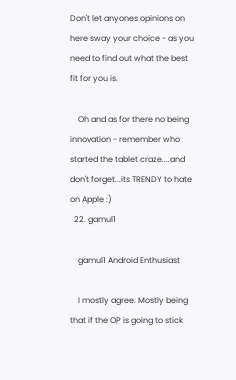Don't let anyones opinions on here sway your choice - as you need to find out what the best fit for you is.

    Oh and as for there no being innovation - remember who started the tablet craze....and don't forget...its TRENDY to hate on Apple :)
  22. gamul1

    gamul1 Android Enthusiast

    I mostly agree. Mostly being that if the OP is going to stick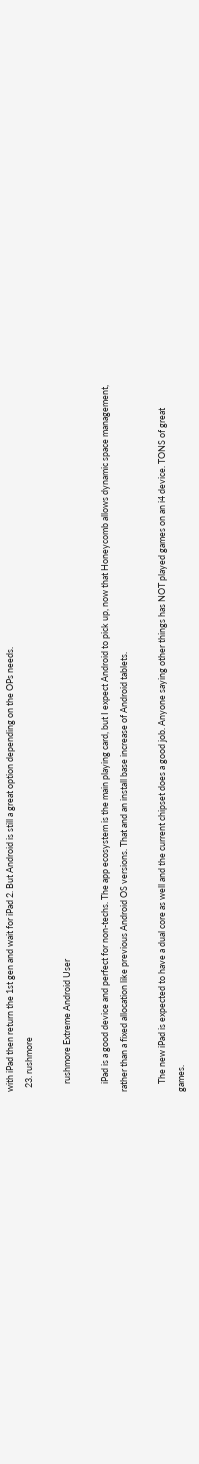with iPad then return the 1st gen and wait for iPad 2. But Android is still a great option depending on the OPs needs.
  23. rushmore

    rushmore Extreme Android User

    iPad is a good device and perfect for non-techs. The app ecosystem is the main playing card, but I expect Android to pick up, now that Honeycomb allows dynamic space management, rather than a fixed allocation like previous Android OS versions. That and an install base increase of Android tablets.

    The new iPad is expected to have a dual core as well and the current chipset does a good job. Anyone saying other things has NOT played games on an i4 device. TONS of great games.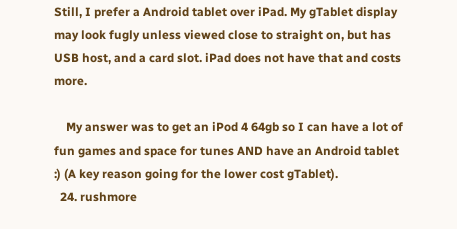Still, I prefer a Android tablet over iPad. My gTablet display may look fugly unless viewed close to straight on, but has USB host, and a card slot. iPad does not have that and costs more.

    My answer was to get an iPod 4 64gb so I can have a lot of fun games and space for tunes AND have an Android tablet :) (A key reason going for the lower cost gTablet).
  24. rushmore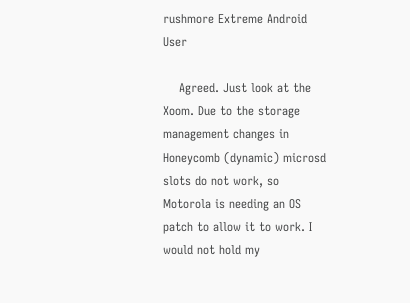rushmore Extreme Android User

    Agreed. Just look at the Xoom. Due to the storage management changes in Honeycomb (dynamic) microsd slots do not work, so Motorola is needing an OS patch to allow it to work. I would not hold my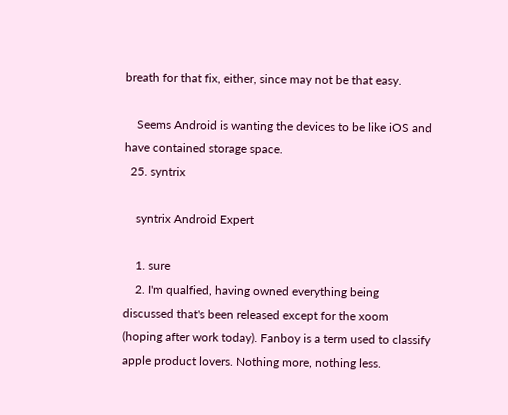breath for that fix, either, since may not be that easy.

    Seems Android is wanting the devices to be like iOS and have contained storage space.
  25. syntrix

    syntrix Android Expert

    1. sure
    2. I'm qualfied, having owned everything being discussed that's been released except for the xoom (hoping after work today). Fanboy is a term used to classify apple product lovers. Nothing more, nothing less.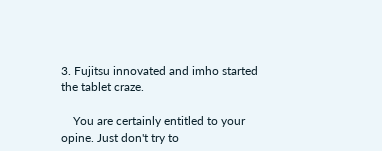3. Fujitsu innovated and imho started the tablet craze.

    You are certainly entitled to your opine. Just don't try to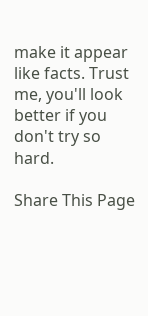make it appear like facts. Trust me, you'll look better if you don't try so hard.

Share This Page